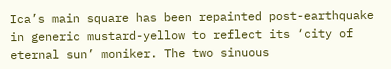Ica’s main square has been repainted post-earthquake in generic mustard-yellow to reflect its ‘city of eternal sun’ moniker. The two sinuous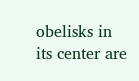obelisks in its center are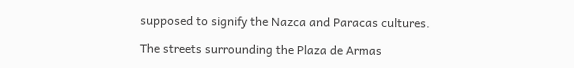supposed to signify the Nazca and Paracas cultures.

The streets surrounding the Plaza de Armas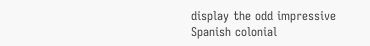display the odd impressive Spanish colonial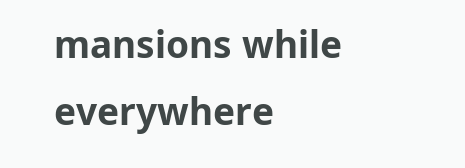mansions while everywhere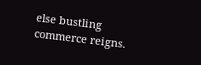else bustling commerce reigns.